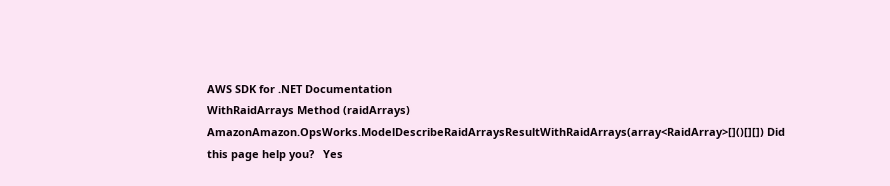AWS SDK for .NET Documentation
WithRaidArrays Method (raidArrays)
AmazonAmazon.OpsWorks.ModelDescribeRaidArraysResultWithRaidArrays(array<RaidArray>[]()[][]) Did this page help you?   Yes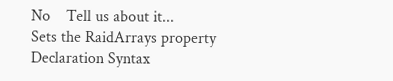No    Tell us about it...
Sets the RaidArrays property
Declaration Syntax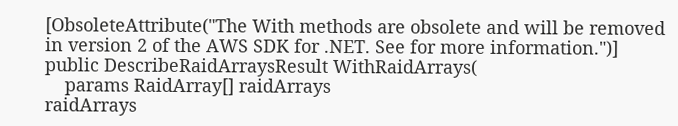[ObsoleteAttribute("The With methods are obsolete and will be removed in version 2 of the AWS SDK for .NET. See for more information.")]
public DescribeRaidArraysResult WithRaidArrays(
    params RaidArray[] raidArrays
raidArrays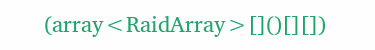(array<RaidArray>[]()[][])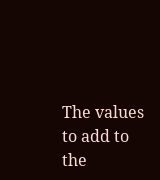The values to add to the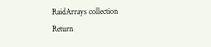RaidArrays collection
Return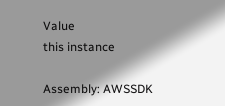Value
this instance

Assembly: AWSSDK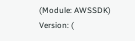(Module: AWSSDK) Version: (